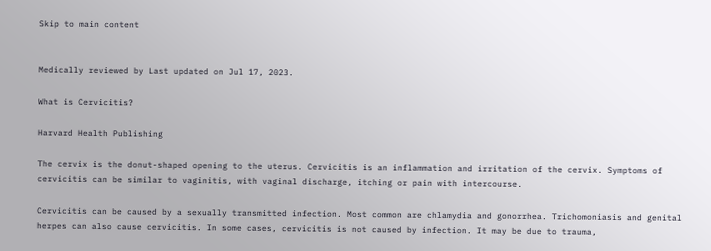Skip to main content


Medically reviewed by Last updated on Jul 17, 2023.

What is Cervicitis?

Harvard Health Publishing

The cervix is the donut-shaped opening to the uterus. Cervicitis is an inflammation and irritation of the cervix. Symptoms of cervicitis can be similar to vaginitis, with vaginal discharge, itching or pain with intercourse.

Cervicitis can be caused by a sexually transmitted infection. Most common are chlamydia and gonorrhea. Trichomoniasis and genital herpes can also cause cervicitis. In some cases, cervicitis is not caused by infection. It may be due to trauma,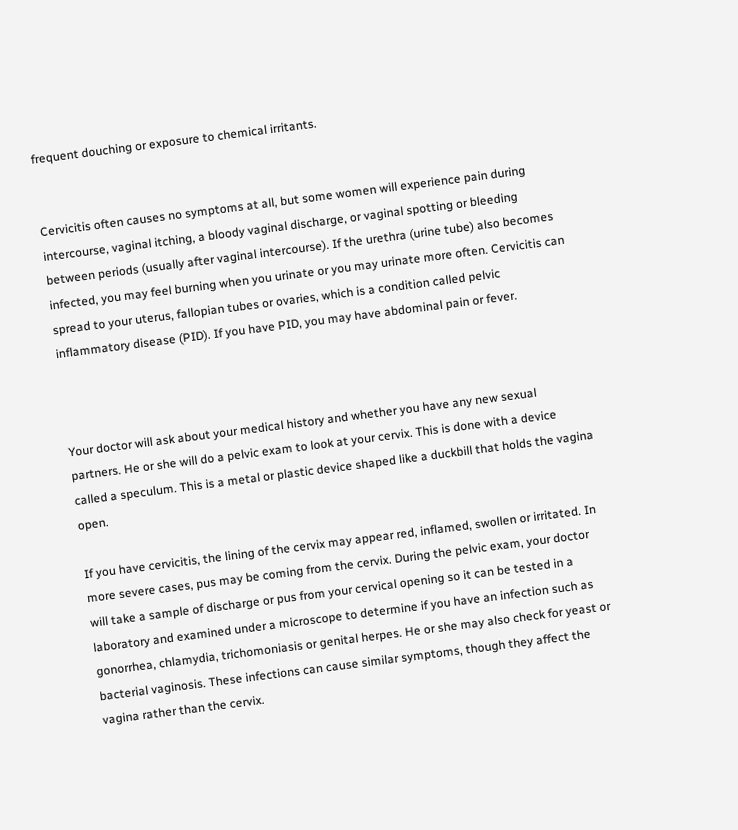frequent douching or exposure to chemical irritants.


Cervicitis often causes no symptoms at all, but some women will experience pain during intercourse, vaginal itching, a bloody vaginal discharge, or vaginal spotting or bleeding between periods (usually after vaginal intercourse). If the urethra (urine tube) also becomes infected, you may feel burning when you urinate or you may urinate more often. Cervicitis can spread to your uterus, fallopian tubes or ovaries, which is a condition called pelvic inflammatory disease (PID). If you have PID, you may have abdominal pain or fever.



Your doctor will ask about your medical history and whether you have any new sexual partners. He or she will do a pelvic exam to look at your cervix. This is done with a device called a speculum. This is a metal or plastic device shaped like a duckbill that holds the vagina open.

If you have cervicitis, the lining of the cervix may appear red, inflamed, swollen or irritated. In more severe cases, pus may be coming from the cervix. During the pelvic exam, your doctor will take a sample of discharge or pus from your cervical opening so it can be tested in a laboratory and examined under a microscope to determine if you have an infection such as gonorrhea, chlamydia, trichomoniasis or genital herpes. He or she may also check for yeast or bacterial vaginosis. These infections can cause similar symptoms, though they affect the vagina rather than the cervix.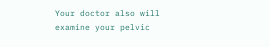Your doctor also will examine your pelvic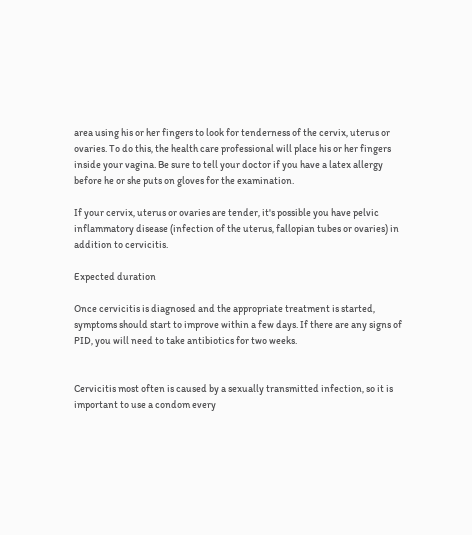area using his or her fingers to look for tenderness of the cervix, uterus or ovaries. To do this, the health care professional will place his or her fingers inside your vagina. Be sure to tell your doctor if you have a latex allergy before he or she puts on gloves for the examination.

If your cervix, uterus or ovaries are tender, it's possible you have pelvic inflammatory disease (infection of the uterus, fallopian tubes or ovaries) in addition to cervicitis.

Expected duration

Once cervicitis is diagnosed and the appropriate treatment is started, symptoms should start to improve within a few days. If there are any signs of PID, you will need to take antibiotics for two weeks.


Cervicitis most often is caused by a sexually transmitted infection, so it is important to use a condom every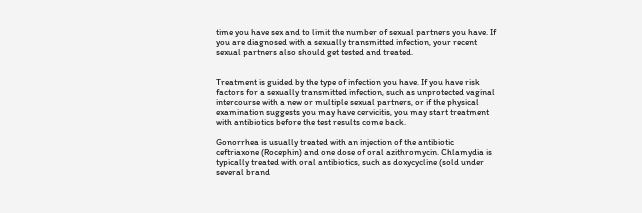time you have sex and to limit the number of sexual partners you have. If you are diagnosed with a sexually transmitted infection, your recent sexual partners also should get tested and treated.


Treatment is guided by the type of infection you have. If you have risk factors for a sexually transmitted infection, such as unprotected vaginal intercourse with a new or multiple sexual partners, or if the physical examination suggests you may have cervicitis, you may start treatment with antibiotics before the test results come back.

Gonorrhea is usually treated with an injection of the antibiotic ceftriaxone (Rocephin) and one dose of oral azithromycin. Chlamydia is typically treated with oral antibiotics, such as doxycycline (sold under several brand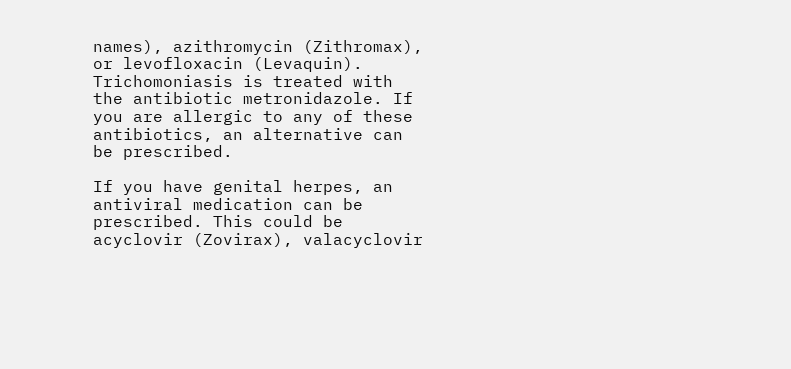names), azithromycin (Zithromax), or levofloxacin (Levaquin). Trichomoniasis is treated with the antibiotic metronidazole. If you are allergic to any of these antibiotics, an alternative can be prescribed.

If you have genital herpes, an antiviral medication can be prescribed. This could be acyclovir (Zovirax), valacyclovir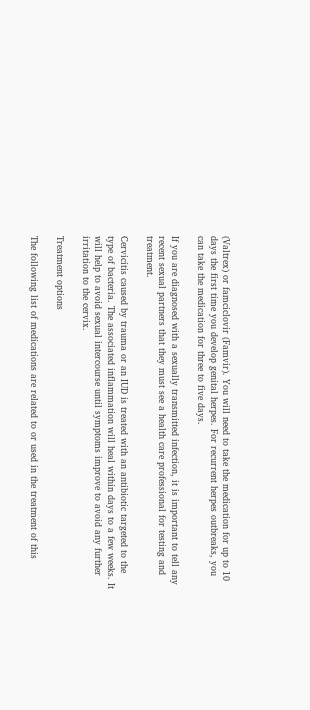(Valtrex) or famciclovir (Famvir). You will need to take the medication for up to 10 days the first time you develop genital herpes. For recurrent herpes outbreaks, you can take the medication for three to five days.

If you are diagnosed with a sexually transmitted infection, it is important to tell any recent sexual partners that they must see a health care professional for testing and treatment.

Cervicitis caused by trauma or an IUD is treated with an antibiotic targeted to the type of bacteria. The associated inflammation will heal within days to a few weeks. It will help to avoid sexual intercourse until symptoms improve to avoid any further irritation to the cervix.

Treatment options

The following list of medications are related to or used in the treatment of this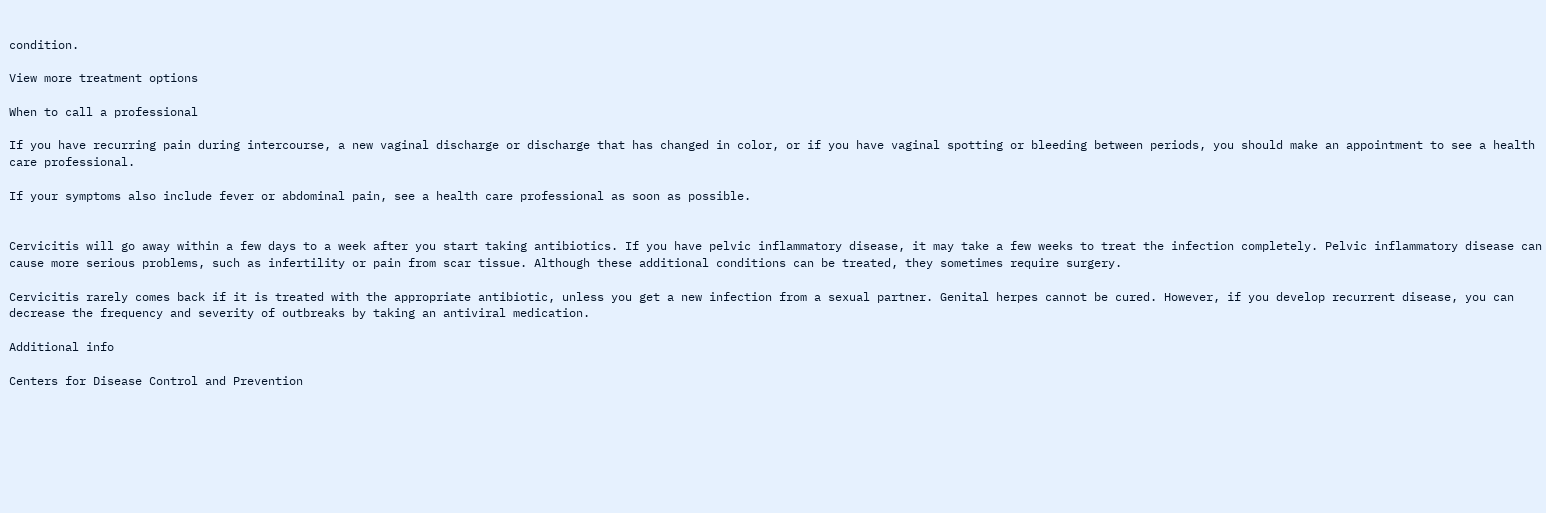condition.

View more treatment options

When to call a professional

If you have recurring pain during intercourse, a new vaginal discharge or discharge that has changed in color, or if you have vaginal spotting or bleeding between periods, you should make an appointment to see a health care professional.

If your symptoms also include fever or abdominal pain, see a health care professional as soon as possible.


Cervicitis will go away within a few days to a week after you start taking antibiotics. If you have pelvic inflammatory disease, it may take a few weeks to treat the infection completely. Pelvic inflammatory disease can cause more serious problems, such as infertility or pain from scar tissue. Although these additional conditions can be treated, they sometimes require surgery.

Cervicitis rarely comes back if it is treated with the appropriate antibiotic, unless you get a new infection from a sexual partner. Genital herpes cannot be cured. However, if you develop recurrent disease, you can decrease the frequency and severity of outbreaks by taking an antiviral medication.

Additional info

Centers for Disease Control and Prevention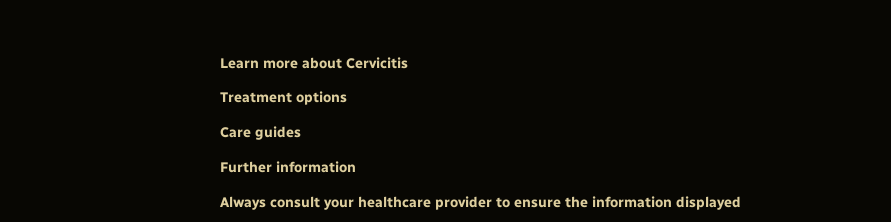Learn more about Cervicitis

Treatment options

Care guides

Further information

Always consult your healthcare provider to ensure the information displayed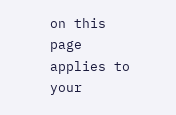on this page applies to your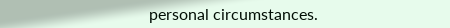personal circumstances.